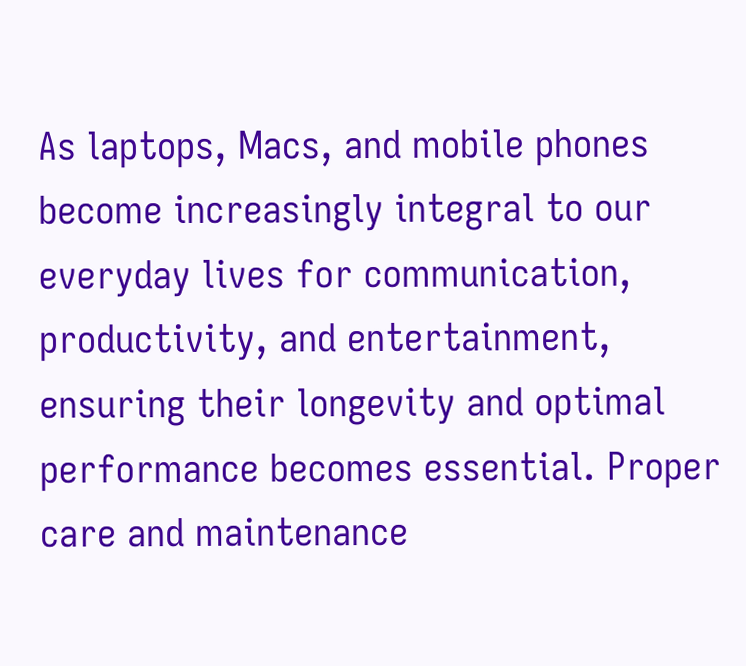As laptops, Macs, and mobile phones become increasingly integral to our everyday lives for communication, productivity, and entertainment, ensuring their longevity and optimal performance becomes essential. Proper care and maintenance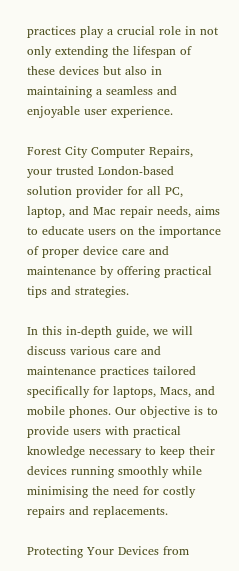practices play a crucial role in not only extending the lifespan of these devices but also in maintaining a seamless and enjoyable user experience.

Forest City Computer Repairs, your trusted London-based solution provider for all PC, laptop, and Mac repair needs, aims to educate users on the importance of proper device care and maintenance by offering practical tips and strategies.

In this in-depth guide, we will discuss various care and maintenance practices tailored specifically for laptops, Macs, and mobile phones. Our objective is to provide users with practical knowledge necessary to keep their devices running smoothly while minimising the need for costly repairs and replacements.

Protecting Your Devices from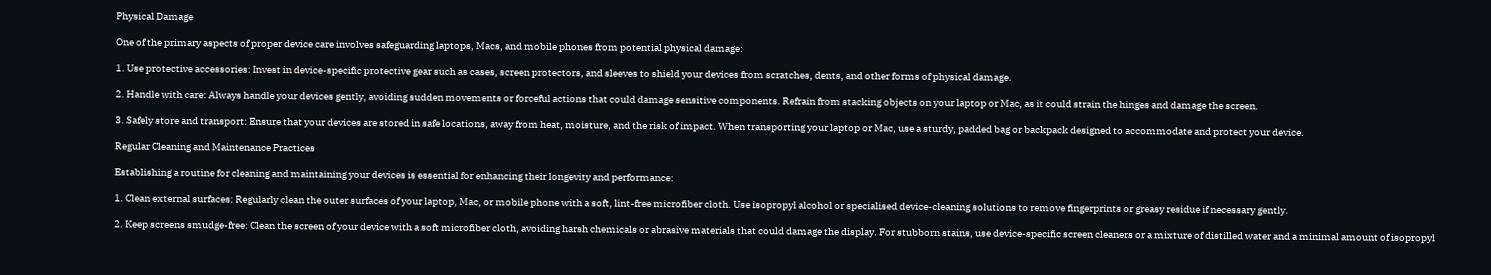Physical Damage

One of the primary aspects of proper device care involves safeguarding laptops, Macs, and mobile phones from potential physical damage:

1. Use protective accessories: Invest in device-specific protective gear such as cases, screen protectors, and sleeves to shield your devices from scratches, dents, and other forms of physical damage.

2. Handle with care: Always handle your devices gently, avoiding sudden movements or forceful actions that could damage sensitive components. Refrain from stacking objects on your laptop or Mac, as it could strain the hinges and damage the screen.

3. Safely store and transport: Ensure that your devices are stored in safe locations, away from heat, moisture, and the risk of impact. When transporting your laptop or Mac, use a sturdy, padded bag or backpack designed to accommodate and protect your device.

Regular Cleaning and Maintenance Practices

Establishing a routine for cleaning and maintaining your devices is essential for enhancing their longevity and performance:

1. Clean external surfaces: Regularly clean the outer surfaces of your laptop, Mac, or mobile phone with a soft, lint-free microfiber cloth. Use isopropyl alcohol or specialised device-cleaning solutions to remove fingerprints or greasy residue if necessary gently.

2. Keep screens smudge-free: Clean the screen of your device with a soft microfiber cloth, avoiding harsh chemicals or abrasive materials that could damage the display. For stubborn stains, use device-specific screen cleaners or a mixture of distilled water and a minimal amount of isopropyl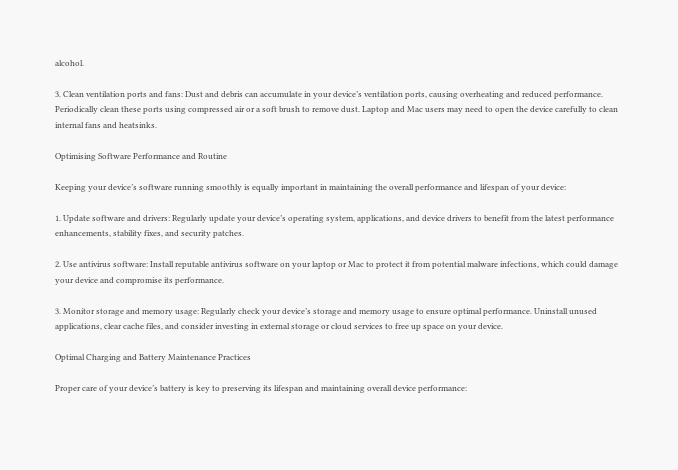alcohol.

3. Clean ventilation ports and fans: Dust and debris can accumulate in your device’s ventilation ports, causing overheating and reduced performance. Periodically clean these ports using compressed air or a soft brush to remove dust. Laptop and Mac users may need to open the device carefully to clean internal fans and heatsinks.

Optimising Software Performance and Routine

Keeping your device’s software running smoothly is equally important in maintaining the overall performance and lifespan of your device:

1. Update software and drivers: Regularly update your device’s operating system, applications, and device drivers to benefit from the latest performance enhancements, stability fixes, and security patches.

2. Use antivirus software: Install reputable antivirus software on your laptop or Mac to protect it from potential malware infections, which could damage your device and compromise its performance.

3. Monitor storage and memory usage: Regularly check your device’s storage and memory usage to ensure optimal performance. Uninstall unused applications, clear cache files, and consider investing in external storage or cloud services to free up space on your device.

Optimal Charging and Battery Maintenance Practices

Proper care of your device’s battery is key to preserving its lifespan and maintaining overall device performance: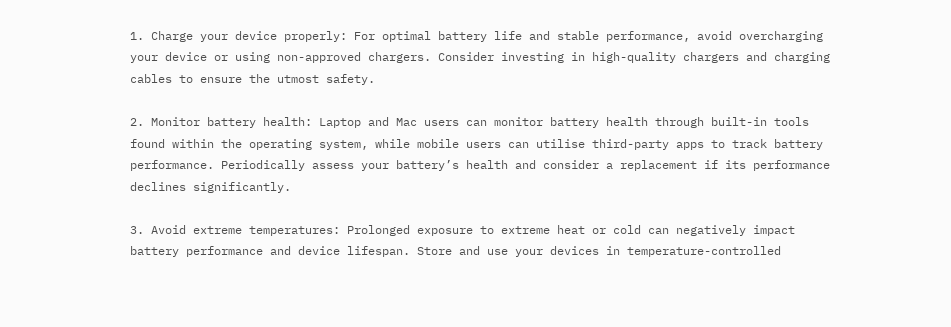1. Charge your device properly: For optimal battery life and stable performance, avoid overcharging your device or using non-approved chargers. Consider investing in high-quality chargers and charging cables to ensure the utmost safety.

2. Monitor battery health: Laptop and Mac users can monitor battery health through built-in tools found within the operating system, while mobile users can utilise third-party apps to track battery performance. Periodically assess your battery’s health and consider a replacement if its performance declines significantly.

3. Avoid extreme temperatures: Prolonged exposure to extreme heat or cold can negatively impact battery performance and device lifespan. Store and use your devices in temperature-controlled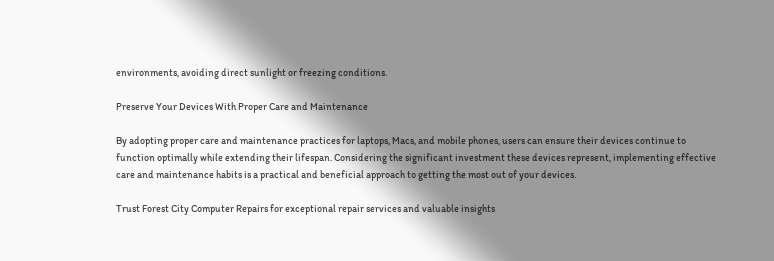environments, avoiding direct sunlight or freezing conditions.

Preserve Your Devices With Proper Care and Maintenance

By adopting proper care and maintenance practices for laptops, Macs, and mobile phones, users can ensure their devices continue to function optimally while extending their lifespan. Considering the significant investment these devices represent, implementing effective care and maintenance habits is a practical and beneficial approach to getting the most out of your devices.

Trust Forest City Computer Repairs for exceptional repair services and valuable insights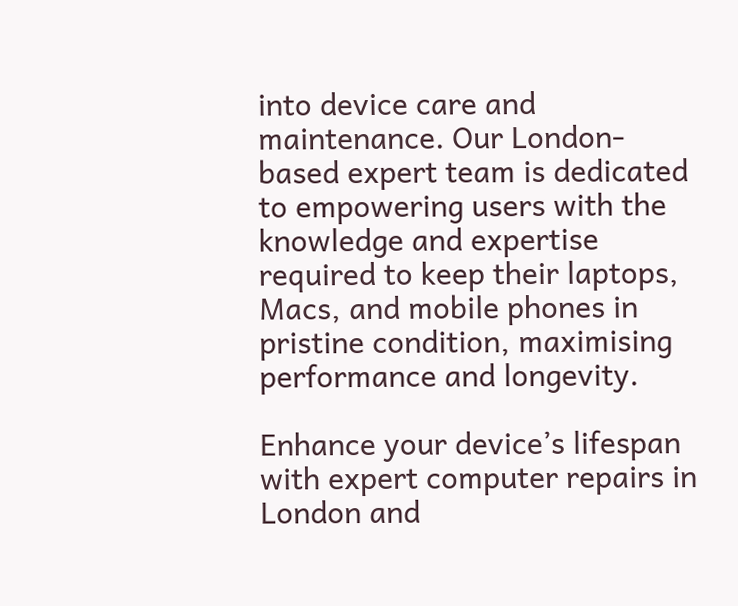into device care and maintenance. Our London-based expert team is dedicated to empowering users with the knowledge and expertise required to keep their laptops, Macs, and mobile phones in pristine condition, maximising performance and longevity.

Enhance your device’s lifespan with expert computer repairs in London and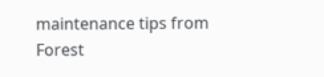maintenance tips from Forest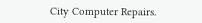City Computer Repairs.